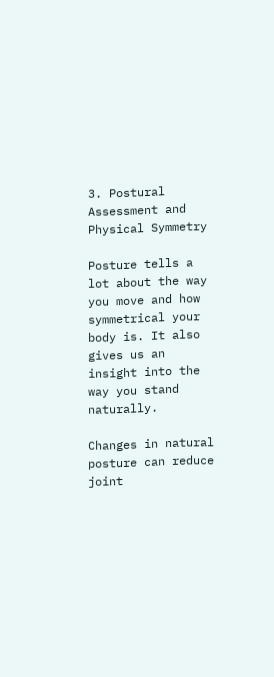3. Postural Assessment and Physical Symmetry

Posture tells a lot about the way you move and how symmetrical your body is. It also gives us an insight into the way you stand naturally.

Changes in natural posture can reduce joint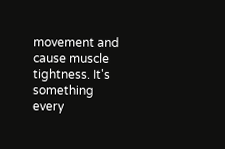movement and cause muscle tightness. It's something every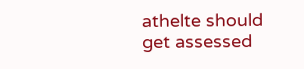athelte should get assessed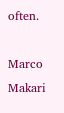often.

Marco Makari